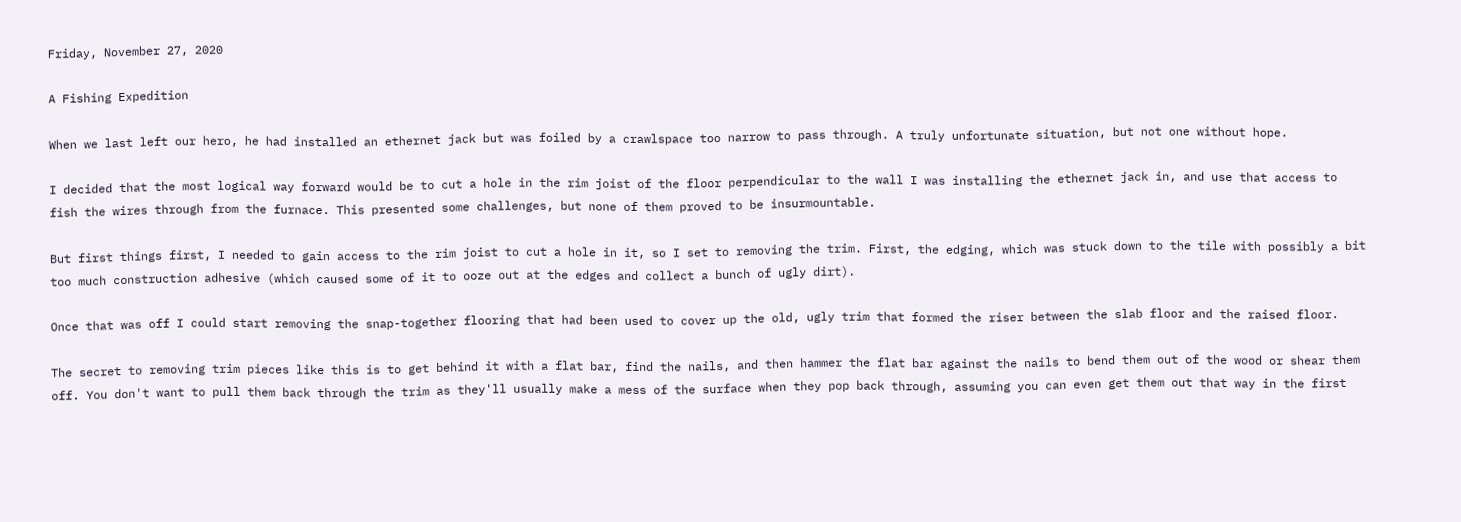Friday, November 27, 2020

A Fishing Expedition

When we last left our hero, he had installed an ethernet jack but was foiled by a crawlspace too narrow to pass through. A truly unfortunate situation, but not one without hope.

I decided that the most logical way forward would be to cut a hole in the rim joist of the floor perpendicular to the wall I was installing the ethernet jack in, and use that access to fish the wires through from the furnace. This presented some challenges, but none of them proved to be insurmountable.

But first things first, I needed to gain access to the rim joist to cut a hole in it, so I set to removing the trim. First, the edging, which was stuck down to the tile with possibly a bit too much construction adhesive (which caused some of it to ooze out at the edges and collect a bunch of ugly dirt).

Once that was off I could start removing the snap-together flooring that had been used to cover up the old, ugly trim that formed the riser between the slab floor and the raised floor.

The secret to removing trim pieces like this is to get behind it with a flat bar, find the nails, and then hammer the flat bar against the nails to bend them out of the wood or shear them off. You don't want to pull them back through the trim as they'll usually make a mess of the surface when they pop back through, assuming you can even get them out that way in the first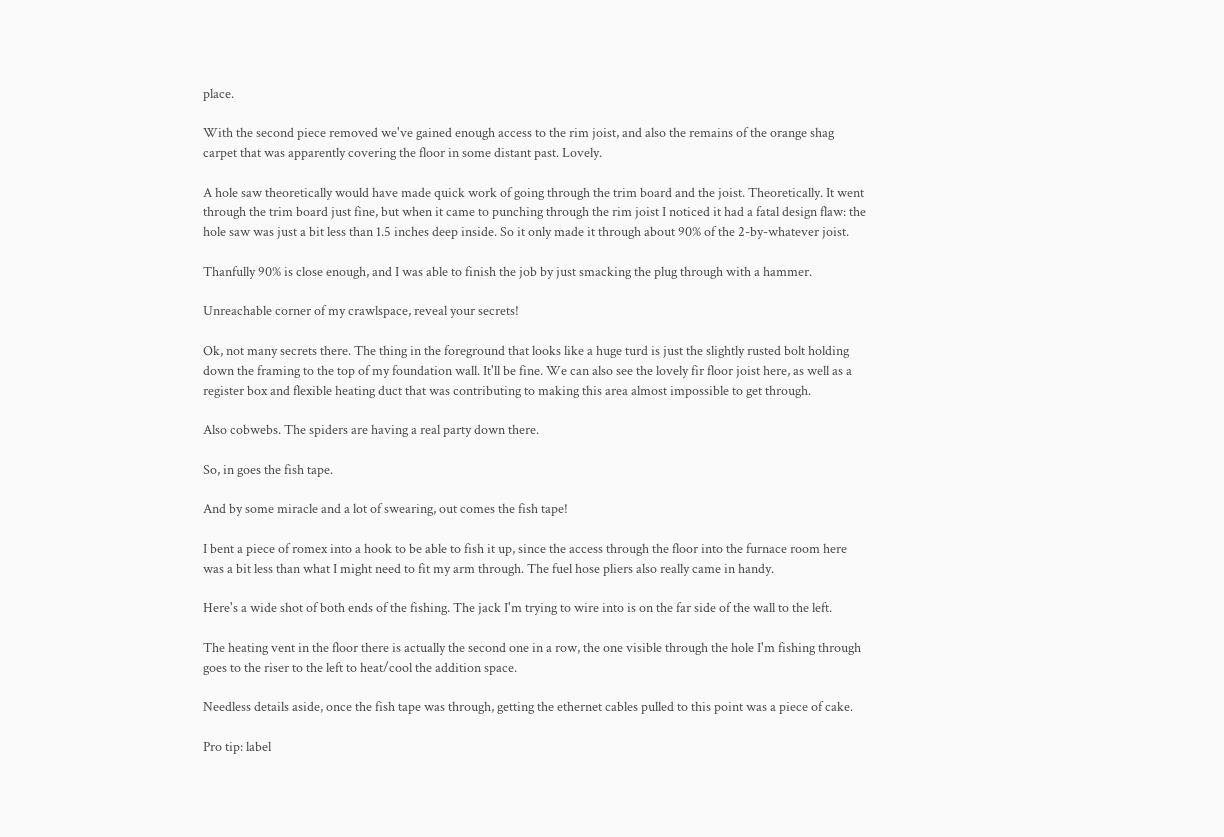place.

With the second piece removed we've gained enough access to the rim joist, and also the remains of the orange shag carpet that was apparently covering the floor in some distant past. Lovely.

A hole saw theoretically would have made quick work of going through the trim board and the joist. Theoretically. It went through the trim board just fine, but when it came to punching through the rim joist I noticed it had a fatal design flaw: the hole saw was just a bit less than 1.5 inches deep inside. So it only made it through about 90% of the 2-by-whatever joist.

Thanfully 90% is close enough, and I was able to finish the job by just smacking the plug through with a hammer.

Unreachable corner of my crawlspace, reveal your secrets!

Ok, not many secrets there. The thing in the foreground that looks like a huge turd is just the slightly rusted bolt holding down the framing to the top of my foundation wall. It'll be fine. We can also see the lovely fir floor joist here, as well as a register box and flexible heating duct that was contributing to making this area almost impossible to get through.

Also cobwebs. The spiders are having a real party down there.

So, in goes the fish tape.

And by some miracle and a lot of swearing, out comes the fish tape!

I bent a piece of romex into a hook to be able to fish it up, since the access through the floor into the furnace room here was a bit less than what I might need to fit my arm through. The fuel hose pliers also really came in handy.

Here's a wide shot of both ends of the fishing. The jack I'm trying to wire into is on the far side of the wall to the left.

The heating vent in the floor there is actually the second one in a row, the one visible through the hole I'm fishing through goes to the riser to the left to heat/cool the addition space.

Needless details aside, once the fish tape was through, getting the ethernet cables pulled to this point was a piece of cake.

Pro tip: label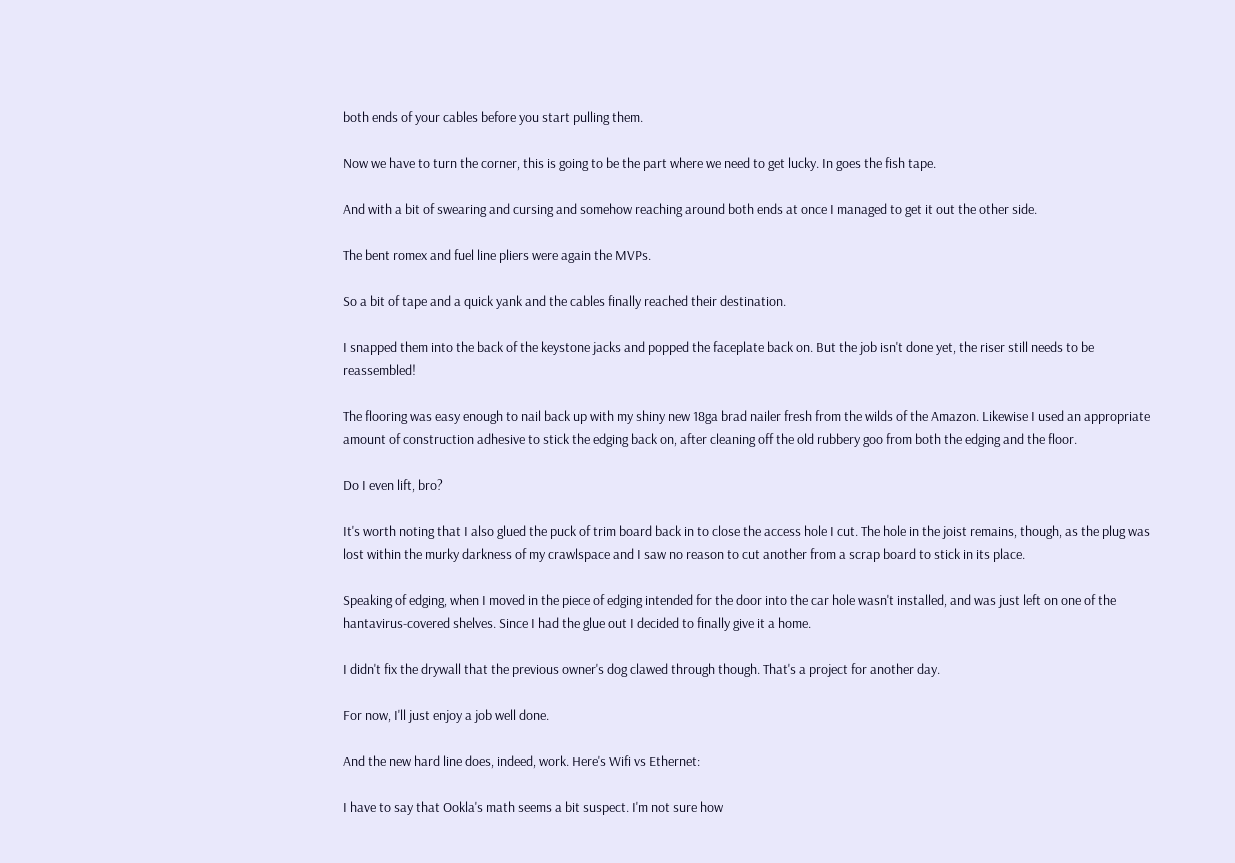both ends of your cables before you start pulling them.

Now we have to turn the corner, this is going to be the part where we need to get lucky. In goes the fish tape.

And with a bit of swearing and cursing and somehow reaching around both ends at once I managed to get it out the other side.

The bent romex and fuel line pliers were again the MVPs.

So a bit of tape and a quick yank and the cables finally reached their destination.

I snapped them into the back of the keystone jacks and popped the faceplate back on. But the job isn't done yet, the riser still needs to be reassembled!

The flooring was easy enough to nail back up with my shiny new 18ga brad nailer fresh from the wilds of the Amazon. Likewise I used an appropriate amount of construction adhesive to stick the edging back on, after cleaning off the old rubbery goo from both the edging and the floor.

Do I even lift, bro?

It's worth noting that I also glued the puck of trim board back in to close the access hole I cut. The hole in the joist remains, though, as the plug was lost within the murky darkness of my crawlspace and I saw no reason to cut another from a scrap board to stick in its place.

Speaking of edging, when I moved in the piece of edging intended for the door into the car hole wasn't installed, and was just left on one of the hantavirus-covered shelves. Since I had the glue out I decided to finally give it a home.

I didn't fix the drywall that the previous owner's dog clawed through though. That's a project for another day.

For now, I'll just enjoy a job well done.

And the new hard line does, indeed, work. Here's Wifi vs Ethernet:

I have to say that Ookla's math seems a bit suspect. I'm not sure how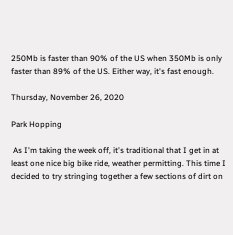250Mb is faster than 90% of the US when 350Mb is only faster than 89% of the US. Either way, it's fast enough.

Thursday, November 26, 2020

Park Hopping

 As I'm taking the week off, it's traditional that I get in at least one nice big bike ride, weather permitting. This time I decided to try stringing together a few sections of dirt on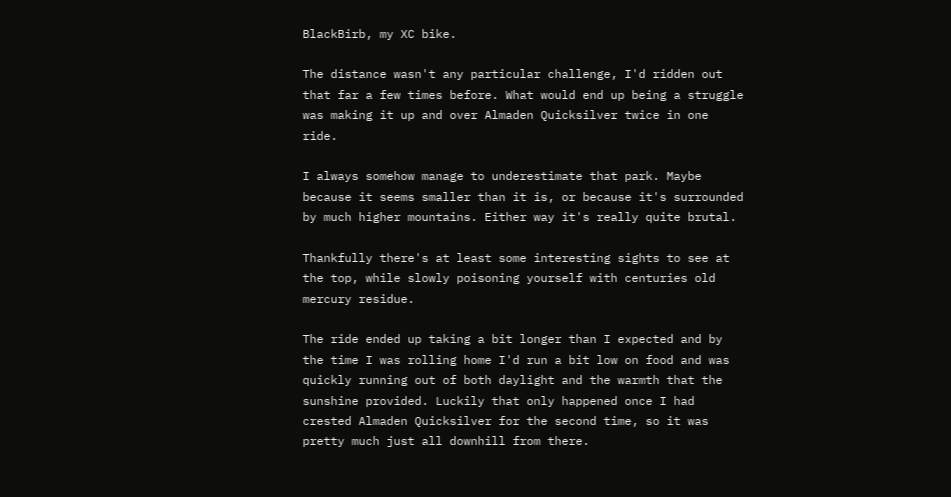BlackBirb, my XC bike.

The distance wasn't any particular challenge, I'd ridden out that far a few times before. What would end up being a struggle was making it up and over Almaden Quicksilver twice in one ride.

I always somehow manage to underestimate that park. Maybe because it seems smaller than it is, or because it's surrounded by much higher mountains. Either way it's really quite brutal.

Thankfully there's at least some interesting sights to see at the top, while slowly poisoning yourself with centuries old mercury residue.

The ride ended up taking a bit longer than I expected and by the time I was rolling home I'd run a bit low on food and was quickly running out of both daylight and the warmth that the sunshine provided. Luckily that only happened once I had crested Almaden Quicksilver for the second time, so it was pretty much just all downhill from there.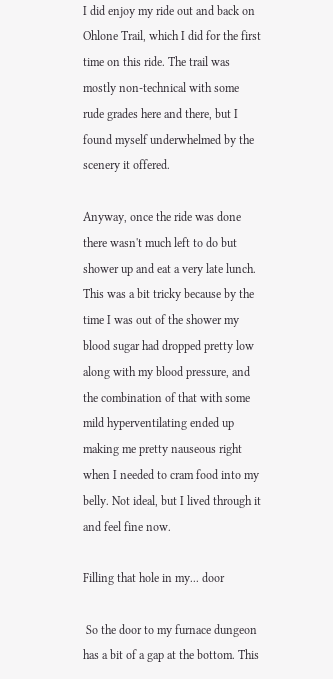I did enjoy my ride out and back on Ohlone Trail, which I did for the first time on this ride. The trail was mostly non-technical with some rude grades here and there, but I found myself underwhelmed by the scenery it offered.

Anyway, once the ride was done there wasn't much left to do but shower up and eat a very late lunch. This was a bit tricky because by the time I was out of the shower my blood sugar had dropped pretty low along with my blood pressure, and the combination of that with some mild hyperventilating ended up making me pretty nauseous right when I needed to cram food into my belly. Not ideal, but I lived through it and feel fine now.

Filling that hole in my... door

 So the door to my furnace dungeon has a bit of a gap at the bottom. This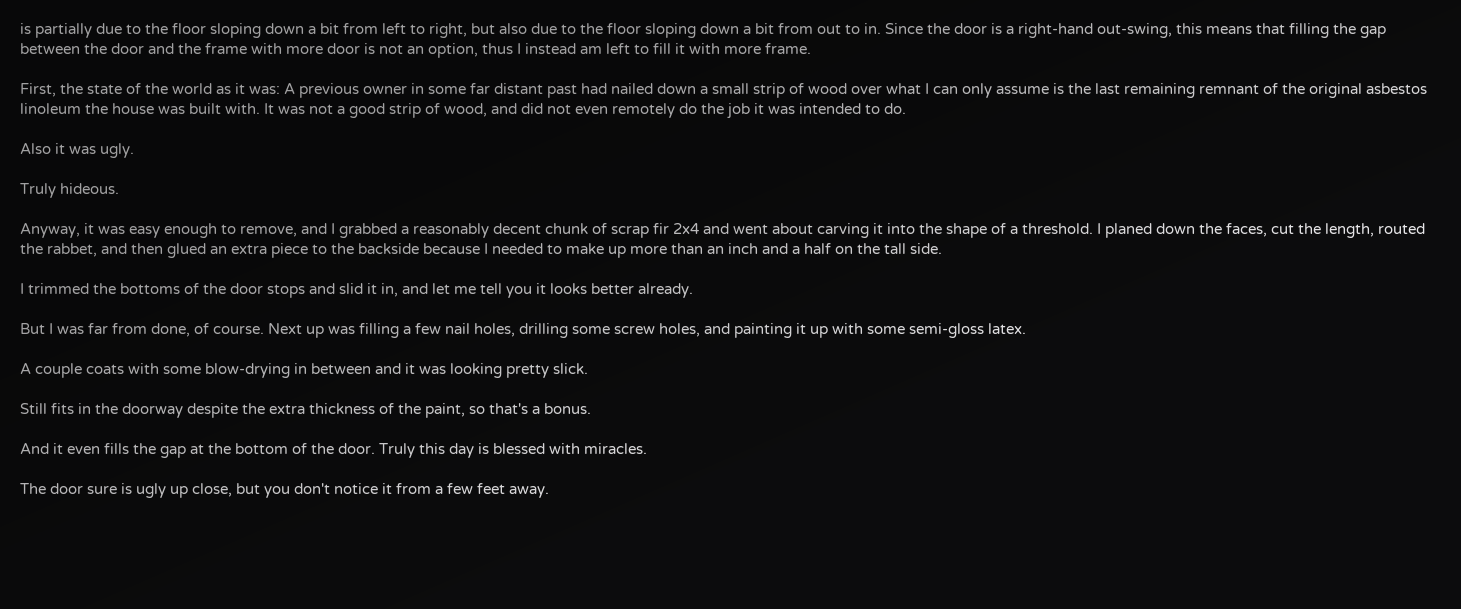is partially due to the floor sloping down a bit from left to right, but also due to the floor sloping down a bit from out to in. Since the door is a right-hand out-swing, this means that filling the gap between the door and the frame with more door is not an option, thus I instead am left to fill it with more frame.

First, the state of the world as it was: A previous owner in some far distant past had nailed down a small strip of wood over what I can only assume is the last remaining remnant of the original asbestos linoleum the house was built with. It was not a good strip of wood, and did not even remotely do the job it was intended to do.

Also it was ugly.

Truly hideous.

Anyway, it was easy enough to remove, and I grabbed a reasonably decent chunk of scrap fir 2x4 and went about carving it into the shape of a threshold. I planed down the faces, cut the length, routed the rabbet, and then glued an extra piece to the backside because I needed to make up more than an inch and a half on the tall side.

I trimmed the bottoms of the door stops and slid it in, and let me tell you it looks better already.

But I was far from done, of course. Next up was filling a few nail holes, drilling some screw holes, and painting it up with some semi-gloss latex.

A couple coats with some blow-drying in between and it was looking pretty slick.

Still fits in the doorway despite the extra thickness of the paint, so that's a bonus.

And it even fills the gap at the bottom of the door. Truly this day is blessed with miracles.

The door sure is ugly up close, but you don't notice it from a few feet away.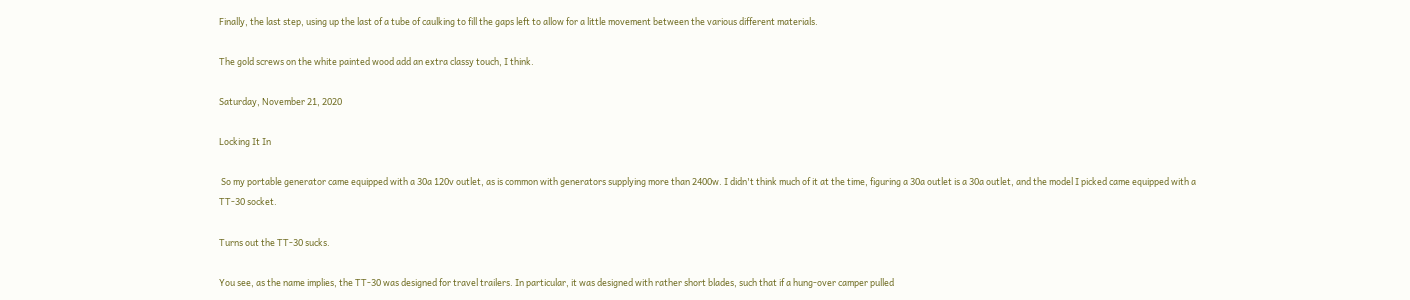Finally, the last step, using up the last of a tube of caulking to fill the gaps left to allow for a little movement between the various different materials.

The gold screws on the white painted wood add an extra classy touch, I think.

Saturday, November 21, 2020

Locking It In

 So my portable generator came equipped with a 30a 120v outlet, as is common with generators supplying more than 2400w. I didn't think much of it at the time, figuring a 30a outlet is a 30a outlet, and the model I picked came equipped with a TT-30 socket.

Turns out the TT-30 sucks.

You see, as the name implies, the TT-30 was designed for travel trailers. In particular, it was designed with rather short blades, such that if a hung-over camper pulled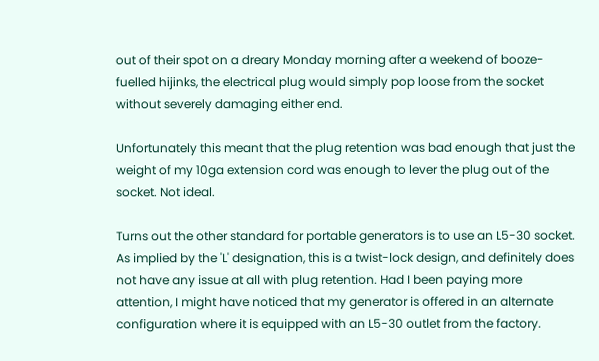out of their spot on a dreary Monday morning after a weekend of booze-fuelled hijinks, the electrical plug would simply pop loose from the socket without severely damaging either end.

Unfortunately this meant that the plug retention was bad enough that just the weight of my 10ga extension cord was enough to lever the plug out of the socket. Not ideal.

Turns out the other standard for portable generators is to use an L5-30 socket. As implied by the 'L' designation, this is a twist-lock design, and definitely does not have any issue at all with plug retention. Had I been paying more attention, I might have noticed that my generator is offered in an alternate configuration where it is equipped with an L5-30 outlet from the factory.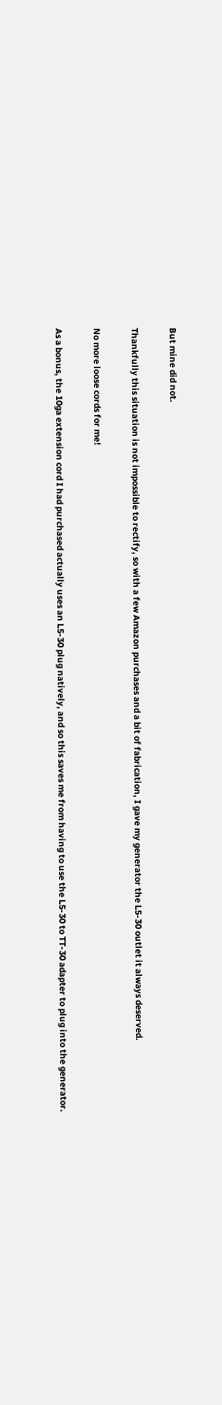But mine did not.

Thankfully this situation is not impossible to rectify, so with a few Amazon purchases and a bit of fabrication, I gave my generator the L5-30 outlet it always deserved.

No more loose cords for me!

As a bonus, the 10ga extension cord I had purchased actually uses an L5-30 plug natively, and so this saves me from having to use the L5-30 to TT-30 adapter to plug into the generator.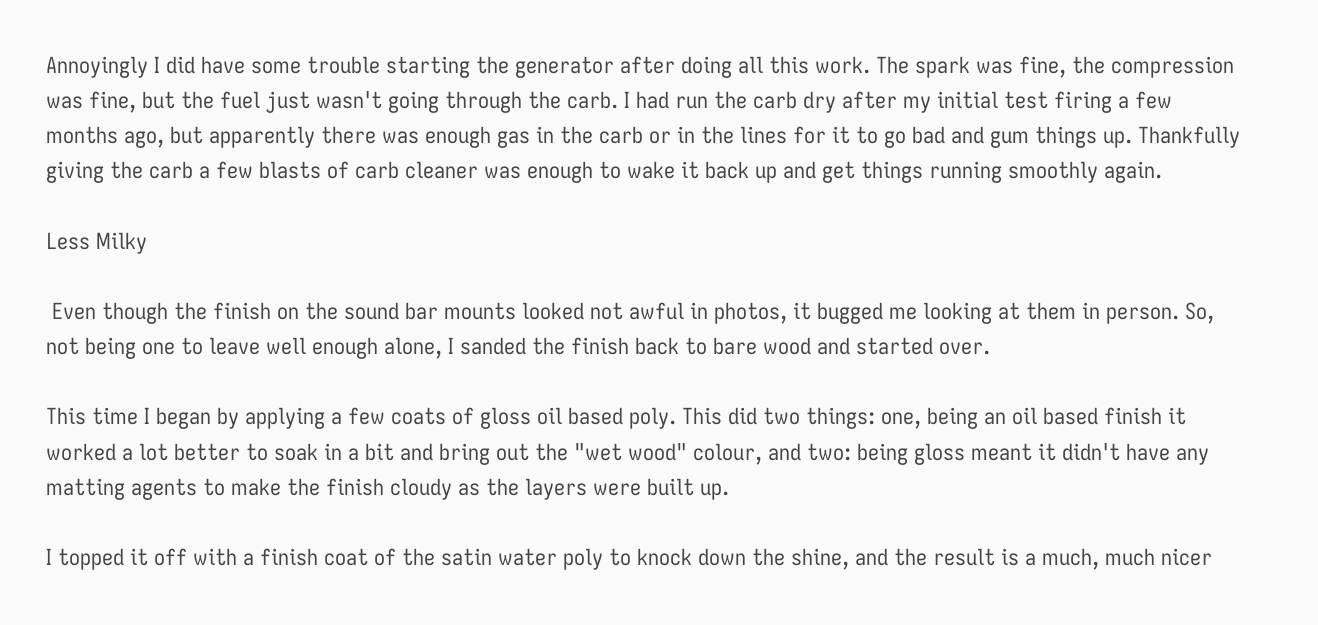Annoyingly I did have some trouble starting the generator after doing all this work. The spark was fine, the compression was fine, but the fuel just wasn't going through the carb. I had run the carb dry after my initial test firing a few months ago, but apparently there was enough gas in the carb or in the lines for it to go bad and gum things up. Thankfully giving the carb a few blasts of carb cleaner was enough to wake it back up and get things running smoothly again.

Less Milky

 Even though the finish on the sound bar mounts looked not awful in photos, it bugged me looking at them in person. So, not being one to leave well enough alone, I sanded the finish back to bare wood and started over.

This time I began by applying a few coats of gloss oil based poly. This did two things: one, being an oil based finish it worked a lot better to soak in a bit and bring out the "wet wood" colour, and two: being gloss meant it didn't have any matting agents to make the finish cloudy as the layers were built up.

I topped it off with a finish coat of the satin water poly to knock down the shine, and the result is a much, much nicer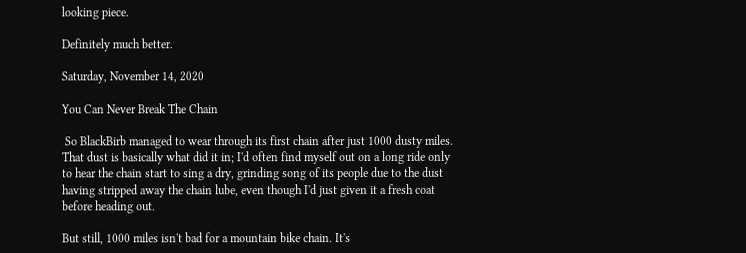looking piece.

Definitely much better.

Saturday, November 14, 2020

You Can Never Break The Chain

 So BlackBirb managed to wear through its first chain after just 1000 dusty miles. That dust is basically what did it in; I'd often find myself out on a long ride only to hear the chain start to sing a dry, grinding song of its people due to the dust having stripped away the chain lube, even though I'd just given it a fresh coat before heading out.

But still, 1000 miles isn't bad for a mountain bike chain. It's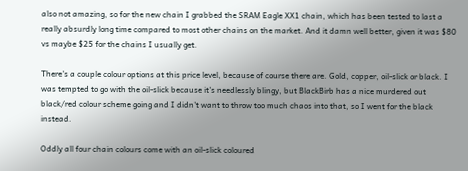also not amazing, so for the new chain I grabbed the SRAM Eagle XX1 chain, which has been tested to last a really absurdly long time compared to most other chains on the market. And it damn well better, given it was $80 vs maybe $25 for the chains I usually get.

There's a couple colour options at this price level, because of course there are. Gold, copper, oil-slick or black. I was tempted to go with the oil-slick because it's needlessly blingy, but BlackBirb has a nice murdered out black/red colour scheme going and I didn't want to throw too much chaos into that, so I went for the black instead.

Oddly all four chain colours come with an oil-slick coloured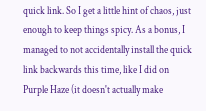quick link. So I get a little hint of chaos, just enough to keep things spicy. As a bonus, I managed to not accidentally install the quick link backwards this time, like I did on Purple Haze (it doesn't actually make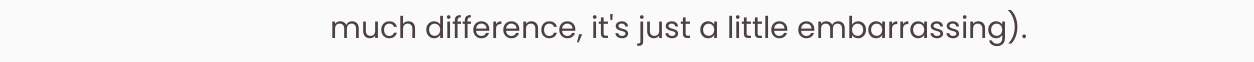much difference, it's just a little embarrassing).